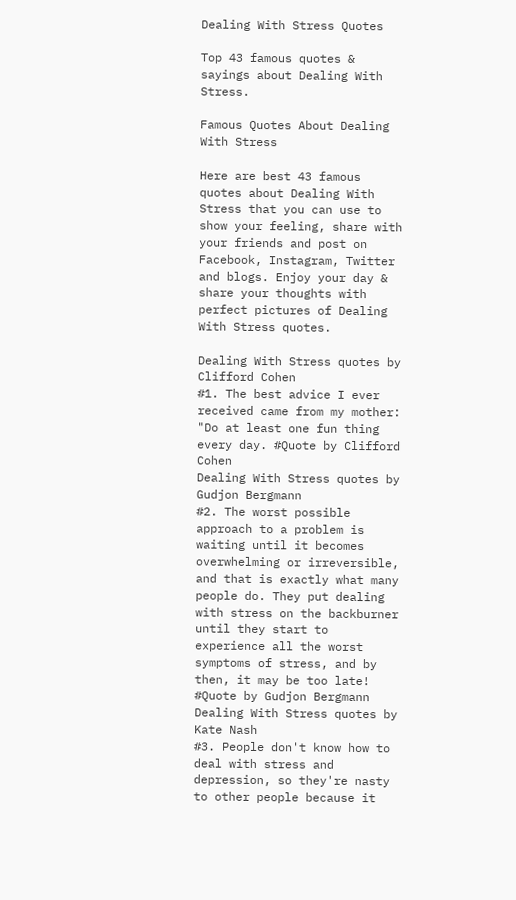Dealing With Stress Quotes

Top 43 famous quotes & sayings about Dealing With Stress.

Famous Quotes About Dealing With Stress

Here are best 43 famous quotes about Dealing With Stress that you can use to show your feeling, share with your friends and post on Facebook, Instagram, Twitter and blogs. Enjoy your day & share your thoughts with perfect pictures of Dealing With Stress quotes.

Dealing With Stress quotes by Clifford Cohen
#1. The best advice I ever received came from my mother: "Do at least one fun thing every day. #Quote by Clifford Cohen
Dealing With Stress quotes by Gudjon Bergmann
#2. The worst possible approach to a problem is waiting until it becomes overwhelming or irreversible, and that is exactly what many people do. They put dealing with stress on the backburner until they start to experience all the worst symptoms of stress, and by then, it may be too late! #Quote by Gudjon Bergmann
Dealing With Stress quotes by Kate Nash
#3. People don't know how to deal with stress and depression, so they're nasty to other people because it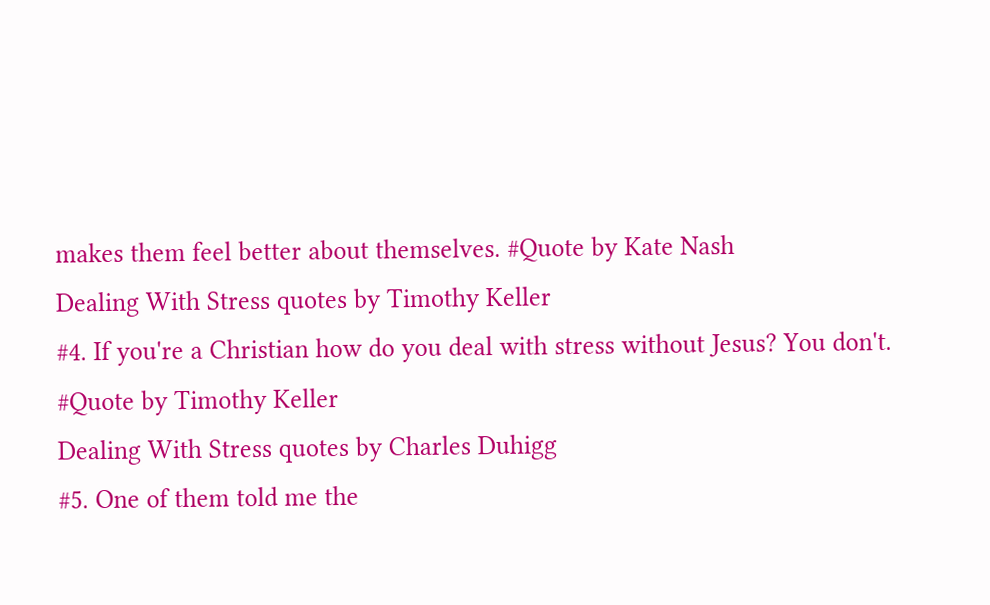makes them feel better about themselves. #Quote by Kate Nash
Dealing With Stress quotes by Timothy Keller
#4. If you're a Christian how do you deal with stress without Jesus? You don't. #Quote by Timothy Keller
Dealing With Stress quotes by Charles Duhigg
#5. One of them told me the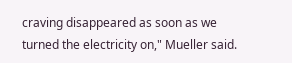craving disappeared as soon as we turned the electricity on," Mueller said.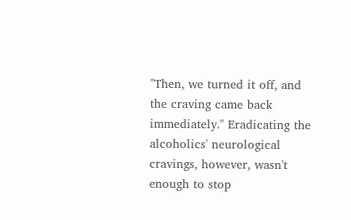"Then, we turned it off, and the craving came back immediately." Eradicating the alcoholics' neurological cravings, however, wasn't enough to stop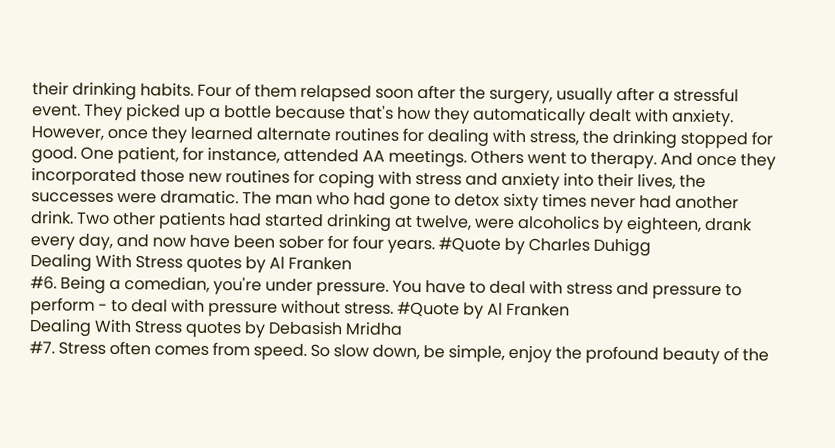their drinking habits. Four of them relapsed soon after the surgery, usually after a stressful event. They picked up a bottle because that's how they automatically dealt with anxiety. However, once they learned alternate routines for dealing with stress, the drinking stopped for good. One patient, for instance, attended AA meetings. Others went to therapy. And once they incorporated those new routines for coping with stress and anxiety into their lives, the successes were dramatic. The man who had gone to detox sixty times never had another drink. Two other patients had started drinking at twelve, were alcoholics by eighteen, drank every day, and now have been sober for four years. #Quote by Charles Duhigg
Dealing With Stress quotes by Al Franken
#6. Being a comedian, you're under pressure. You have to deal with stress and pressure to perform - to deal with pressure without stress. #Quote by Al Franken
Dealing With Stress quotes by Debasish Mridha
#7. Stress often comes from speed. So slow down, be simple, enjoy the profound beauty of the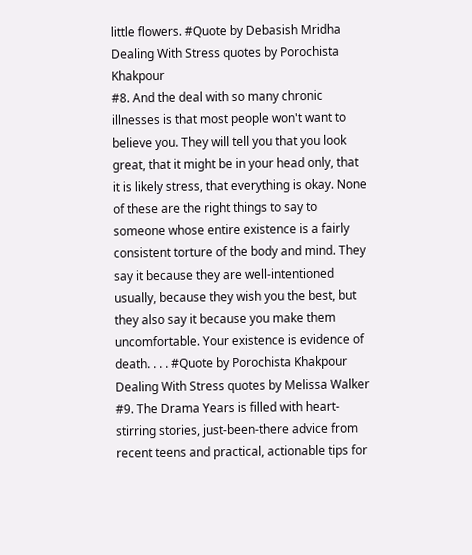little flowers. #Quote by Debasish Mridha
Dealing With Stress quotes by Porochista Khakpour
#8. And the deal with so many chronic illnesses is that most people won't want to believe you. They will tell you that you look great, that it might be in your head only, that it is likely stress, that everything is okay. None of these are the right things to say to someone whose entire existence is a fairly consistent torture of the body and mind. They say it because they are well-intentioned usually, because they wish you the best, but they also say it because you make them uncomfortable. Your existence is evidence of death. . . . #Quote by Porochista Khakpour
Dealing With Stress quotes by Melissa Walker
#9. The Drama Years is filled with heart-stirring stories, just-been-there advice from recent teens and practical, actionable tips for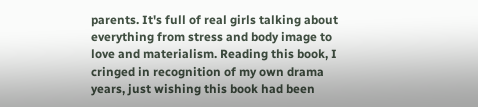parents. It's full of real girls talking about everything from stress and body image to love and materialism. Reading this book, I cringed in recognition of my own drama years, just wishing this book had been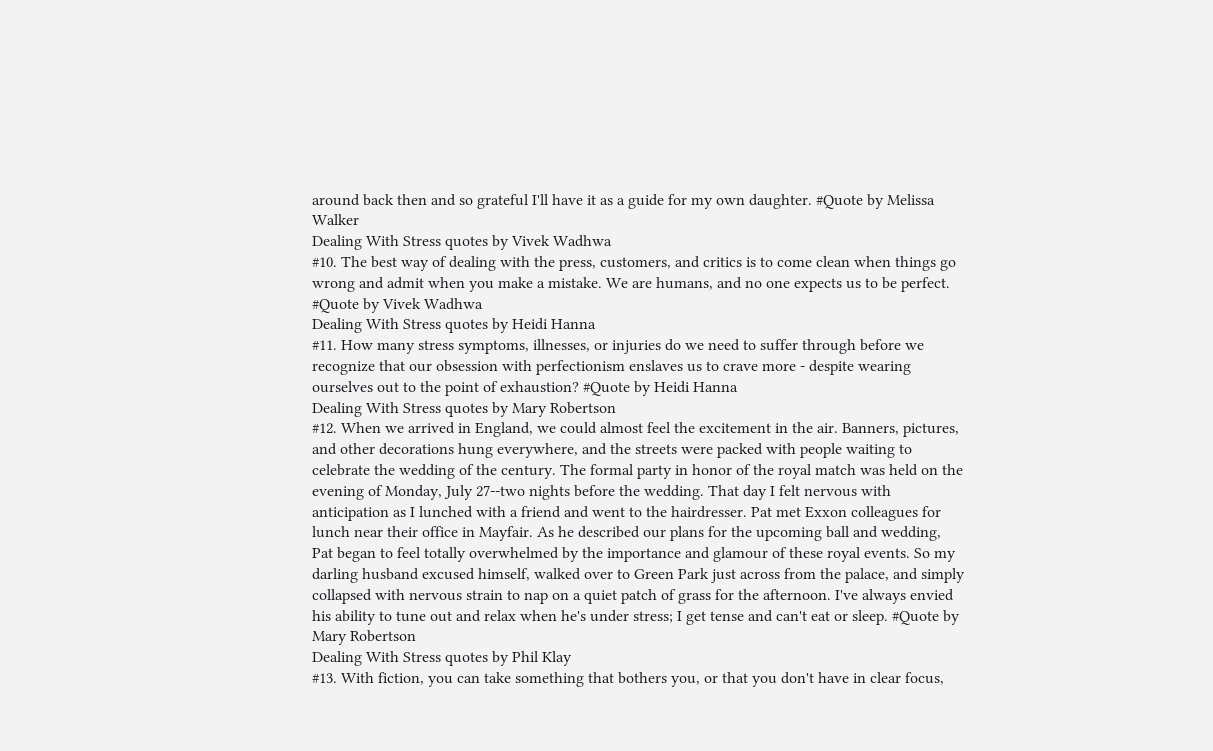around back then and so grateful I'll have it as a guide for my own daughter. #Quote by Melissa Walker
Dealing With Stress quotes by Vivek Wadhwa
#10. The best way of dealing with the press, customers, and critics is to come clean when things go wrong and admit when you make a mistake. We are humans, and no one expects us to be perfect. #Quote by Vivek Wadhwa
Dealing With Stress quotes by Heidi Hanna
#11. How many stress symptoms, illnesses, or injuries do we need to suffer through before we recognize that our obsession with perfectionism enslaves us to crave more - despite wearing ourselves out to the point of exhaustion? #Quote by Heidi Hanna
Dealing With Stress quotes by Mary Robertson
#12. When we arrived in England, we could almost feel the excitement in the air. Banners, pictures, and other decorations hung everywhere, and the streets were packed with people waiting to celebrate the wedding of the century. The formal party in honor of the royal match was held on the evening of Monday, July 27--two nights before the wedding. That day I felt nervous with anticipation as I lunched with a friend and went to the hairdresser. Pat met Exxon colleagues for lunch near their office in Mayfair. As he described our plans for the upcoming ball and wedding, Pat began to feel totally overwhelmed by the importance and glamour of these royal events. So my darling husband excused himself, walked over to Green Park just across from the palace, and simply collapsed with nervous strain to nap on a quiet patch of grass for the afternoon. I've always envied his ability to tune out and relax when he's under stress; I get tense and can't eat or sleep. #Quote by Mary Robertson
Dealing With Stress quotes by Phil Klay
#13. With fiction, you can take something that bothers you, or that you don't have in clear focus,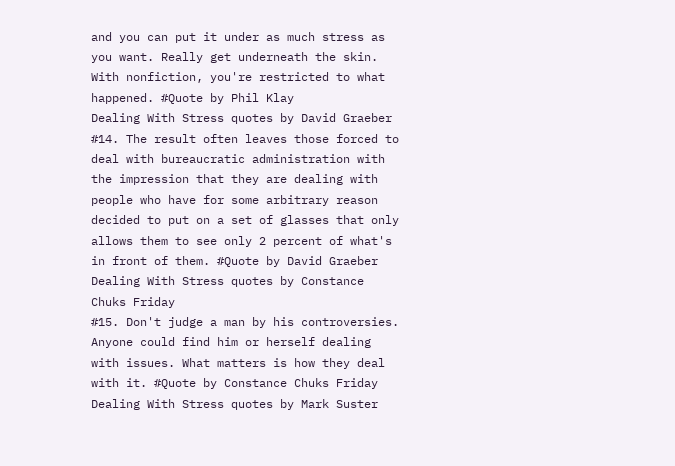and you can put it under as much stress as you want. Really get underneath the skin. With nonfiction, you're restricted to what happened. #Quote by Phil Klay
Dealing With Stress quotes by David Graeber
#14. The result often leaves those forced to deal with bureaucratic administration with the impression that they are dealing with people who have for some arbitrary reason decided to put on a set of glasses that only allows them to see only 2 percent of what's in front of them. #Quote by David Graeber
Dealing With Stress quotes by Constance Chuks Friday
#15. Don't judge a man by his controversies. Anyone could find him or herself dealing with issues. What matters is how they deal with it. #Quote by Constance Chuks Friday
Dealing With Stress quotes by Mark Suster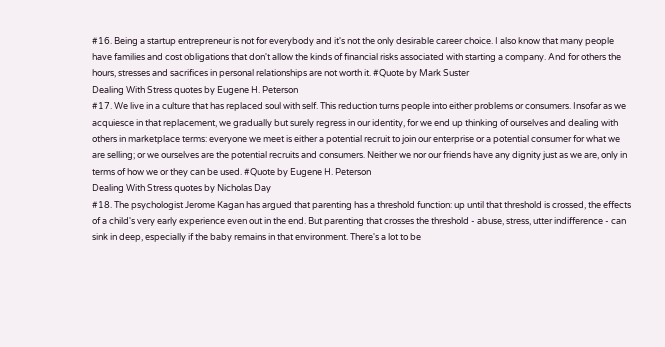#16. Being a startup entrepreneur is not for everybody and it's not the only desirable career choice. I also know that many people have families and cost obligations that don't allow the kinds of financial risks associated with starting a company. And for others the hours, stresses and sacrifices in personal relationships are not worth it. #Quote by Mark Suster
Dealing With Stress quotes by Eugene H. Peterson
#17. We live in a culture that has replaced soul with self. This reduction turns people into either problems or consumers. Insofar as we acquiesce in that replacement, we gradually but surely regress in our identity, for we end up thinking of ourselves and dealing with others in marketplace terms: everyone we meet is either a potential recruit to join our enterprise or a potential consumer for what we are selling; or we ourselves are the potential recruits and consumers. Neither we nor our friends have any dignity just as we are, only in terms of how we or they can be used. #Quote by Eugene H. Peterson
Dealing With Stress quotes by Nicholas Day
#18. The psychologist Jerome Kagan has argued that parenting has a threshold function: up until that threshold is crossed, the effects of a child's very early experience even out in the end. But parenting that crosses the threshold - abuse, stress, utter indifference - can sink in deep, especially if the baby remains in that environment. There's a lot to be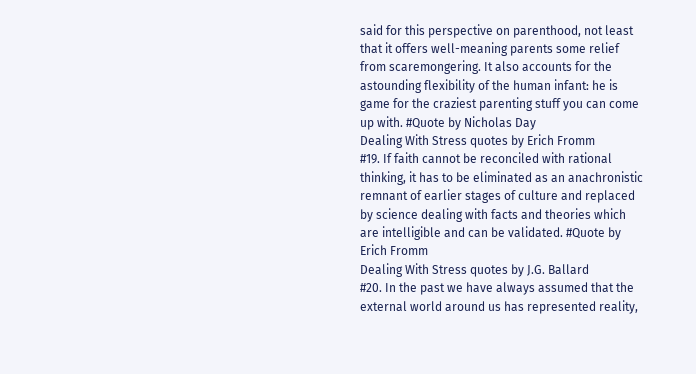said for this perspective on parenthood, not least that it offers well-meaning parents some relief from scaremongering. It also accounts for the astounding flexibility of the human infant: he is game for the craziest parenting stuff you can come up with. #Quote by Nicholas Day
Dealing With Stress quotes by Erich Fromm
#19. If faith cannot be reconciled with rational thinking, it has to be eliminated as an anachronistic remnant of earlier stages of culture and replaced by science dealing with facts and theories which are intelligible and can be validated. #Quote by Erich Fromm
Dealing With Stress quotes by J.G. Ballard
#20. In the past we have always assumed that the external world around us has represented reality,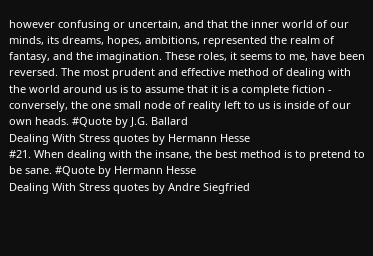however confusing or uncertain, and that the inner world of our minds, its dreams, hopes, ambitions, represented the realm of fantasy, and the imagination. These roles, it seems to me, have been reversed. The most prudent and effective method of dealing with the world around us is to assume that it is a complete fiction - conversely, the one small node of reality left to us is inside of our own heads. #Quote by J.G. Ballard
Dealing With Stress quotes by Hermann Hesse
#21. When dealing with the insane, the best method is to pretend to be sane. #Quote by Hermann Hesse
Dealing With Stress quotes by Andre Siegfried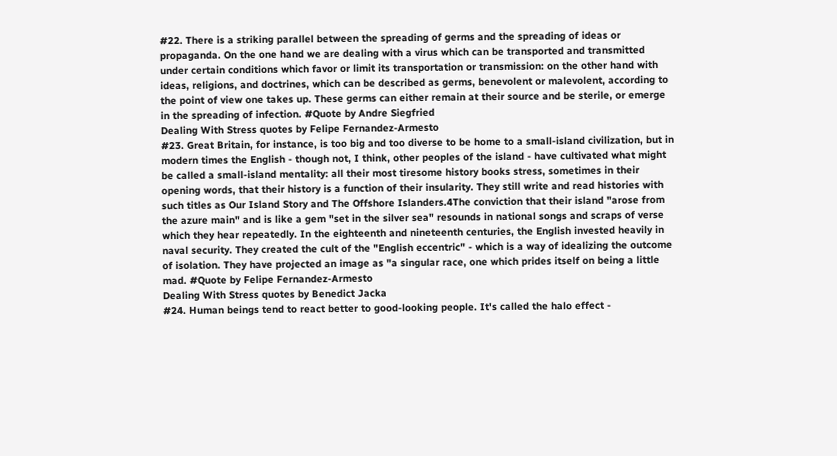#22. There is a striking parallel between the spreading of germs and the spreading of ideas or propaganda. On the one hand we are dealing with a virus which can be transported and transmitted under certain conditions which favor or limit its transportation or transmission: on the other hand with ideas, religions, and doctrines, which can be described as germs, benevolent or malevolent, according to the point of view one takes up. These germs can either remain at their source and be sterile, or emerge in the spreading of infection. #Quote by Andre Siegfried
Dealing With Stress quotes by Felipe Fernandez-Armesto
#23. Great Britain, for instance, is too big and too diverse to be home to a small-island civilization, but in modern times the English - though not, I think, other peoples of the island - have cultivated what might be called a small-island mentality: all their most tiresome history books stress, sometimes in their opening words, that their history is a function of their insularity. They still write and read histories with such titles as Our Island Story and The Offshore Islanders.4The conviction that their island "arose from the azure main" and is like a gem "set in the silver sea" resounds in national songs and scraps of verse which they hear repeatedly. In the eighteenth and nineteenth centuries, the English invested heavily in naval security. They created the cult of the "English eccentric" - which is a way of idealizing the outcome of isolation. They have projected an image as "a singular race, one which prides itself on being a little mad. #Quote by Felipe Fernandez-Armesto
Dealing With Stress quotes by Benedict Jacka
#24. Human beings tend to react better to good-looking people. It's called the halo effect -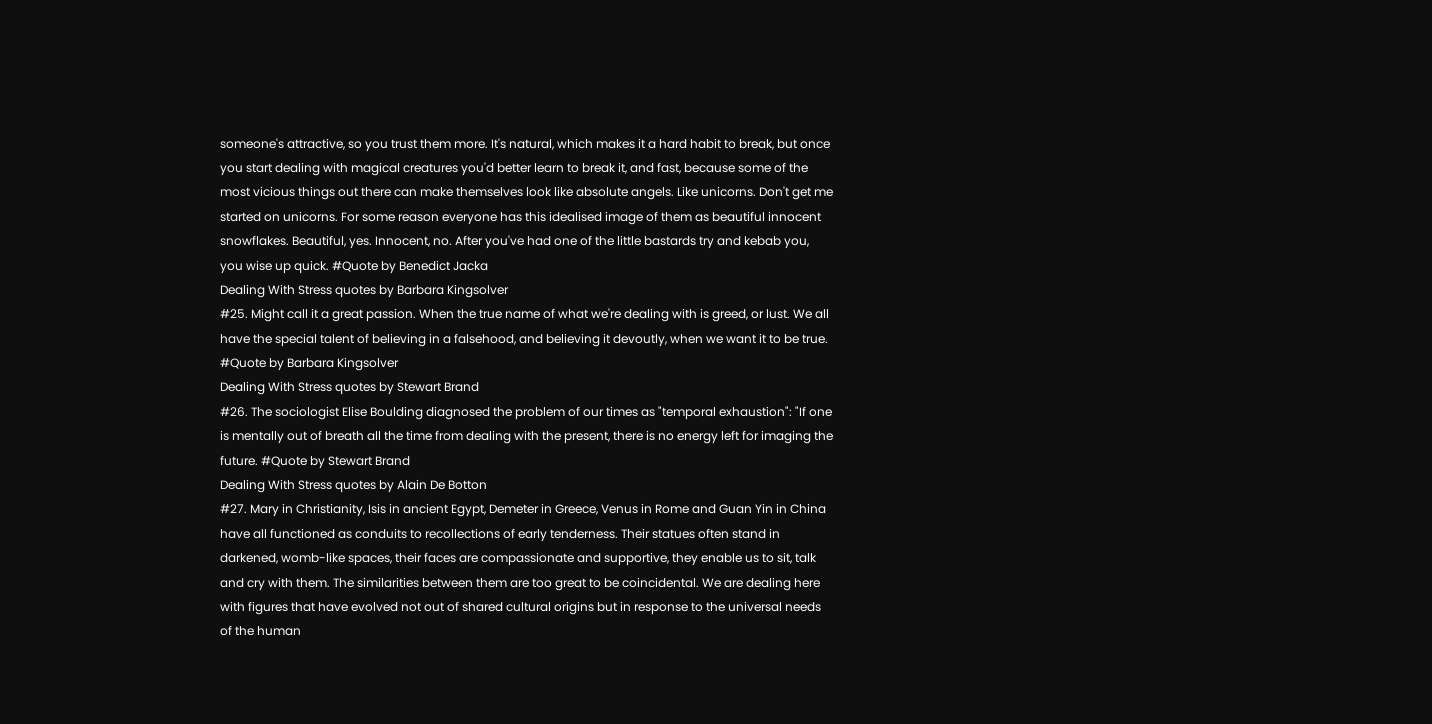someone's attractive, so you trust them more. It's natural, which makes it a hard habit to break, but once you start dealing with magical creatures you'd better learn to break it, and fast, because some of the most vicious things out there can make themselves look like absolute angels. Like unicorns. Don't get me started on unicorns. For some reason everyone has this idealised image of them as beautiful innocent snowflakes. Beautiful, yes. Innocent, no. After you've had one of the little bastards try and kebab you, you wise up quick. #Quote by Benedict Jacka
Dealing With Stress quotes by Barbara Kingsolver
#25. Might call it a great passion. When the true name of what we're dealing with is greed, or lust. We all have the special talent of believing in a falsehood, and believing it devoutly, when we want it to be true. #Quote by Barbara Kingsolver
Dealing With Stress quotes by Stewart Brand
#26. The sociologist Elise Boulding diagnosed the problem of our times as "temporal exhaustion": "If one is mentally out of breath all the time from dealing with the present, there is no energy left for imaging the future. #Quote by Stewart Brand
Dealing With Stress quotes by Alain De Botton
#27. Mary in Christianity, Isis in ancient Egypt, Demeter in Greece, Venus in Rome and Guan Yin in China have all functioned as conduits to recollections of early tenderness. Their statues often stand in darkened, womb-like spaces, their faces are compassionate and supportive, they enable us to sit, talk and cry with them. The similarities between them are too great to be coincidental. We are dealing here with figures that have evolved not out of shared cultural origins but in response to the universal needs of the human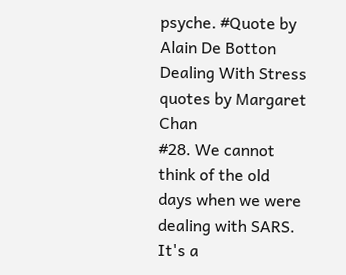psyche. #Quote by Alain De Botton
Dealing With Stress quotes by Margaret Chan
#28. We cannot think of the old days when we were dealing with SARS. It's a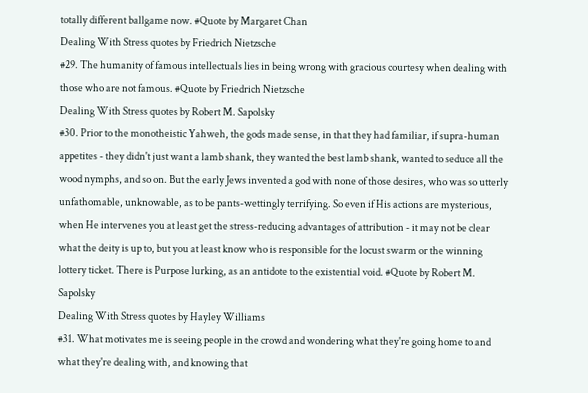totally different ballgame now. #Quote by Margaret Chan
Dealing With Stress quotes by Friedrich Nietzsche
#29. The humanity of famous intellectuals lies in being wrong with gracious courtesy when dealing with those who are not famous. #Quote by Friedrich Nietzsche
Dealing With Stress quotes by Robert M. Sapolsky
#30. Prior to the monotheistic Yahweh, the gods made sense, in that they had familiar, if supra-human appetites - they didn't just want a lamb shank, they wanted the best lamb shank, wanted to seduce all the wood nymphs, and so on. But the early Jews invented a god with none of those desires, who was so utterly unfathomable, unknowable, as to be pants-wettingly terrifying. So even if His actions are mysterious, when He intervenes you at least get the stress-reducing advantages of attribution - it may not be clear what the deity is up to, but you at least know who is responsible for the locust swarm or the winning lottery ticket. There is Purpose lurking, as an antidote to the existential void. #Quote by Robert M. Sapolsky
Dealing With Stress quotes by Hayley Williams
#31. What motivates me is seeing people in the crowd and wondering what they're going home to and what they're dealing with, and knowing that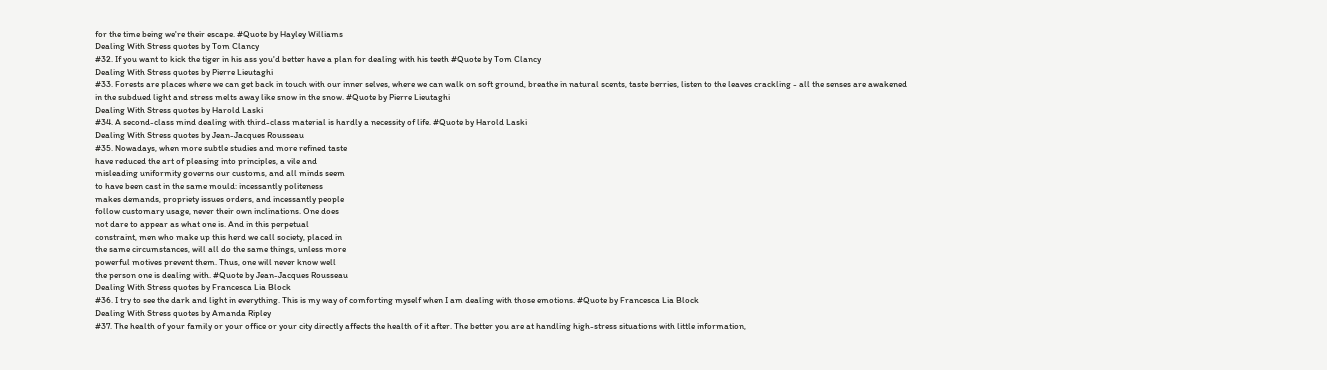for the time being we're their escape. #Quote by Hayley Williams
Dealing With Stress quotes by Tom Clancy
#32. If you want to kick the tiger in his ass you'd better have a plan for dealing with his teeth #Quote by Tom Clancy
Dealing With Stress quotes by Pierre Lieutaghi
#33. Forests are places where we can get back in touch with our inner selves, where we can walk on soft ground, breathe in natural scents, taste berries, listen to the leaves crackling - all the senses are awakened in the subdued light and stress melts away like snow in the snow. #Quote by Pierre Lieutaghi
Dealing With Stress quotes by Harold Laski
#34. A second-class mind dealing with third-class material is hardly a necessity of life. #Quote by Harold Laski
Dealing With Stress quotes by Jean-Jacques Rousseau
#35. Nowadays, when more subtle studies and more refined taste
have reduced the art of pleasing into principles, a vile and
misleading uniformity governs our customs, and all minds seem
to have been cast in the same mould: incessantly politeness
makes demands, propriety issues orders, and incessantly people
follow customary usage, never their own inclinations. One does
not dare to appear as what one is. And in this perpetual
constraint, men who make up this herd we call society, placed in
the same circumstances, will all do the same things, unless more
powerful motives prevent them. Thus, one will never know well
the person one is dealing with. #Quote by Jean-Jacques Rousseau
Dealing With Stress quotes by Francesca Lia Block
#36. I try to see the dark and light in everything. This is my way of comforting myself when I am dealing with those emotions. #Quote by Francesca Lia Block
Dealing With Stress quotes by Amanda Ripley
#37. The health of your family or your office or your city directly affects the health of it after. The better you are at handling high-stress situations with little information,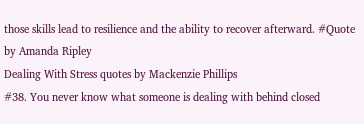those skills lead to resilience and the ability to recover afterward. #Quote by Amanda Ripley
Dealing With Stress quotes by Mackenzie Phillips
#38. You never know what someone is dealing with behind closed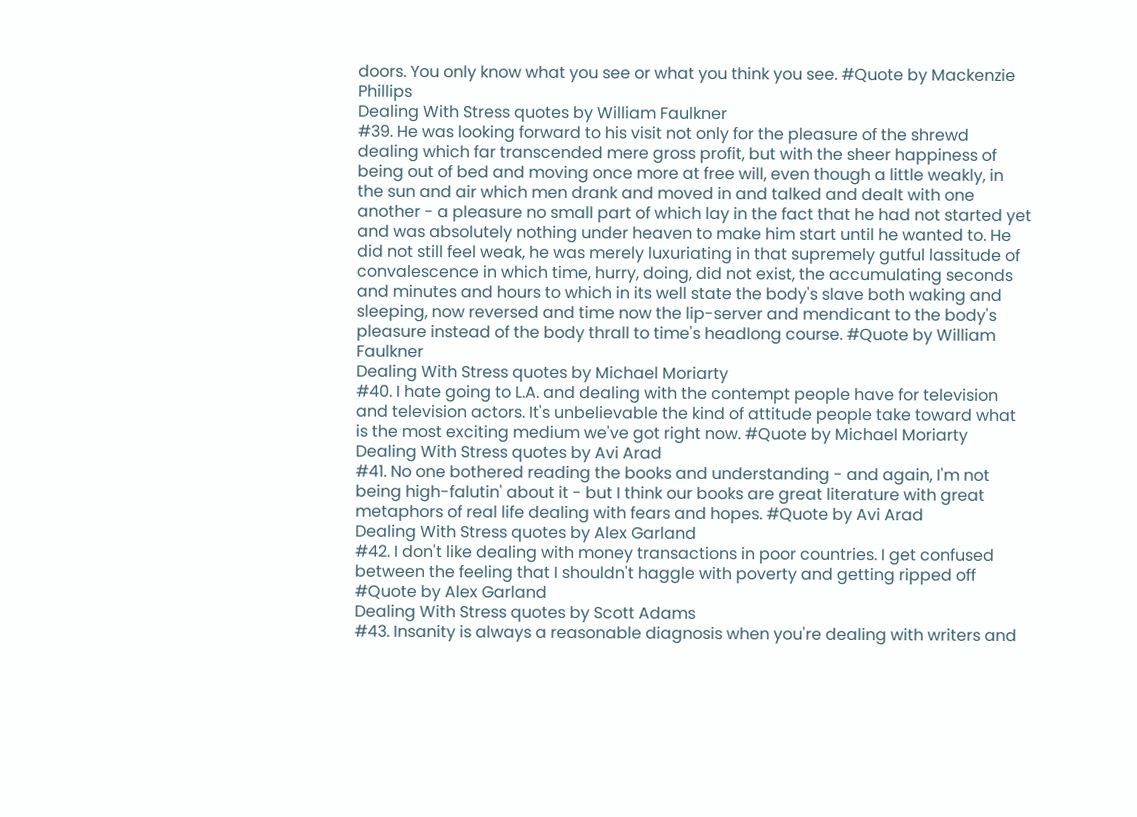doors. You only know what you see or what you think you see. #Quote by Mackenzie Phillips
Dealing With Stress quotes by William Faulkner
#39. He was looking forward to his visit not only for the pleasure of the shrewd dealing which far transcended mere gross profit, but with the sheer happiness of being out of bed and moving once more at free will, even though a little weakly, in the sun and air which men drank and moved in and talked and dealt with one another - a pleasure no small part of which lay in the fact that he had not started yet and was absolutely nothing under heaven to make him start until he wanted to. He did not still feel weak, he was merely luxuriating in that supremely gutful lassitude of convalescence in which time, hurry, doing, did not exist, the accumulating seconds and minutes and hours to which in its well state the body's slave both waking and sleeping, now reversed and time now the lip-server and mendicant to the body's pleasure instead of the body thrall to time's headlong course. #Quote by William Faulkner
Dealing With Stress quotes by Michael Moriarty
#40. I hate going to L.A. and dealing with the contempt people have for television and television actors. It's unbelievable the kind of attitude people take toward what is the most exciting medium we've got right now. #Quote by Michael Moriarty
Dealing With Stress quotes by Avi Arad
#41. No one bothered reading the books and understanding - and again, I'm not being high-falutin' about it - but I think our books are great literature with great metaphors of real life dealing with fears and hopes. #Quote by Avi Arad
Dealing With Stress quotes by Alex Garland
#42. I don't like dealing with money transactions in poor countries. I get confused between the feeling that I shouldn't haggle with poverty and getting ripped off #Quote by Alex Garland
Dealing With Stress quotes by Scott Adams
#43. Insanity is always a reasonable diagnosis when you're dealing with writers and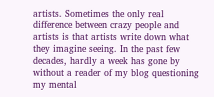artists. Sometimes the only real difference between crazy people and artists is that artists write down what they imagine seeing. In the past few decades, hardly a week has gone by without a reader of my blog questioning my mental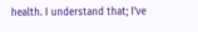health. I understand that; I've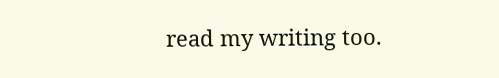read my writing too.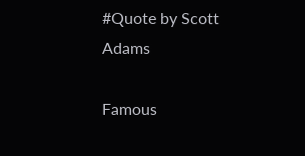#Quote by Scott Adams

Famous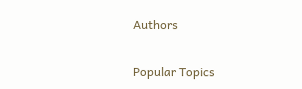Authors

Popular Topics